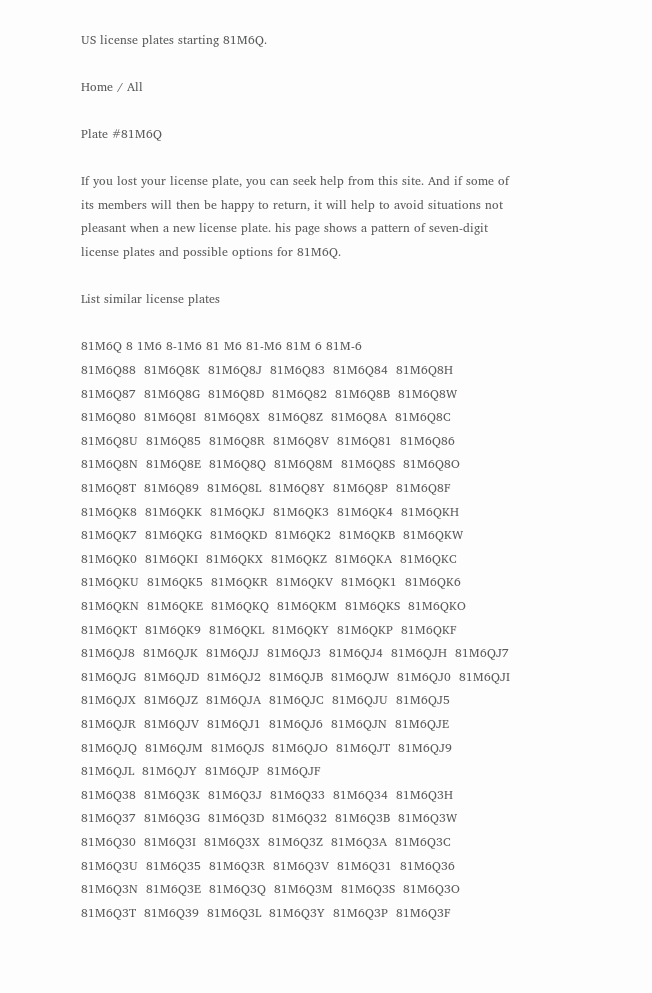US license plates starting 81M6Q.

Home / All

Plate #81M6Q

If you lost your license plate, you can seek help from this site. And if some of its members will then be happy to return, it will help to avoid situations not pleasant when a new license plate. his page shows a pattern of seven-digit license plates and possible options for 81M6Q.

List similar license plates

81M6Q 8 1M6 8-1M6 81 M6 81-M6 81M 6 81M-6
81M6Q88  81M6Q8K  81M6Q8J  81M6Q83  81M6Q84  81M6Q8H  81M6Q87  81M6Q8G  81M6Q8D  81M6Q82  81M6Q8B  81M6Q8W  81M6Q80  81M6Q8I  81M6Q8X  81M6Q8Z  81M6Q8A  81M6Q8C  81M6Q8U  81M6Q85  81M6Q8R  81M6Q8V  81M6Q81  81M6Q86  81M6Q8N  81M6Q8E  81M6Q8Q  81M6Q8M  81M6Q8S  81M6Q8O  81M6Q8T  81M6Q89  81M6Q8L  81M6Q8Y  81M6Q8P  81M6Q8F
81M6QK8  81M6QKK  81M6QKJ  81M6QK3  81M6QK4  81M6QKH  81M6QK7  81M6QKG  81M6QKD  81M6QK2  81M6QKB  81M6QKW  81M6QK0  81M6QKI  81M6QKX  81M6QKZ  81M6QKA  81M6QKC  81M6QKU  81M6QK5  81M6QKR  81M6QKV  81M6QK1  81M6QK6  81M6QKN  81M6QKE  81M6QKQ  81M6QKM  81M6QKS  81M6QKO  81M6QKT  81M6QK9  81M6QKL  81M6QKY  81M6QKP  81M6QKF
81M6QJ8  81M6QJK  81M6QJJ  81M6QJ3  81M6QJ4  81M6QJH  81M6QJ7  81M6QJG  81M6QJD  81M6QJ2  81M6QJB  81M6QJW  81M6QJ0  81M6QJI  81M6QJX  81M6QJZ  81M6QJA  81M6QJC  81M6QJU  81M6QJ5  81M6QJR  81M6QJV  81M6QJ1  81M6QJ6  81M6QJN  81M6QJE  81M6QJQ  81M6QJM  81M6QJS  81M6QJO  81M6QJT  81M6QJ9  81M6QJL  81M6QJY  81M6QJP  81M6QJF
81M6Q38  81M6Q3K  81M6Q3J  81M6Q33  81M6Q34  81M6Q3H  81M6Q37  81M6Q3G  81M6Q3D  81M6Q32  81M6Q3B  81M6Q3W  81M6Q30  81M6Q3I  81M6Q3X  81M6Q3Z  81M6Q3A  81M6Q3C  81M6Q3U  81M6Q35  81M6Q3R  81M6Q3V  81M6Q31  81M6Q36  81M6Q3N  81M6Q3E  81M6Q3Q  81M6Q3M  81M6Q3S  81M6Q3O  81M6Q3T  81M6Q39  81M6Q3L  81M6Q3Y  81M6Q3P  81M6Q3F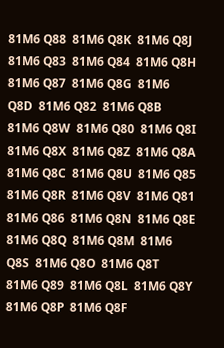81M6 Q88  81M6 Q8K  81M6 Q8J  81M6 Q83  81M6 Q84  81M6 Q8H  81M6 Q87  81M6 Q8G  81M6 Q8D  81M6 Q82  81M6 Q8B  81M6 Q8W  81M6 Q80  81M6 Q8I  81M6 Q8X  81M6 Q8Z  81M6 Q8A  81M6 Q8C  81M6 Q8U  81M6 Q85  81M6 Q8R  81M6 Q8V  81M6 Q81  81M6 Q86  81M6 Q8N  81M6 Q8E  81M6 Q8Q  81M6 Q8M  81M6 Q8S  81M6 Q8O  81M6 Q8T  81M6 Q89  81M6 Q8L  81M6 Q8Y  81M6 Q8P  81M6 Q8F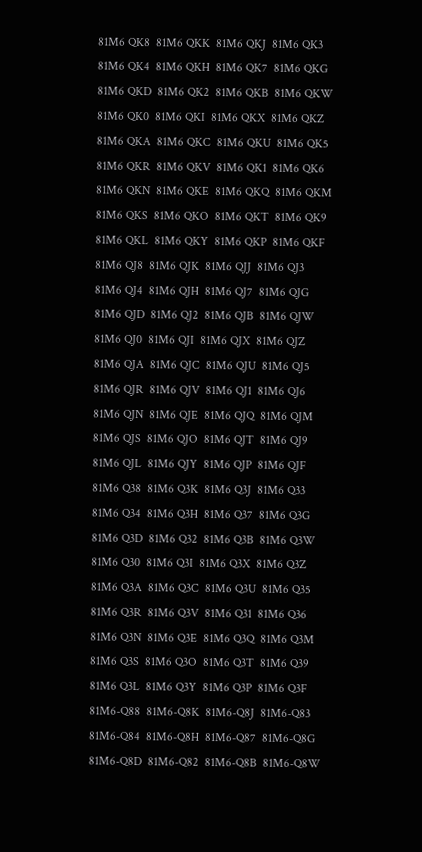81M6 QK8  81M6 QKK  81M6 QKJ  81M6 QK3  81M6 QK4  81M6 QKH  81M6 QK7  81M6 QKG  81M6 QKD  81M6 QK2  81M6 QKB  81M6 QKW  81M6 QK0  81M6 QKI  81M6 QKX  81M6 QKZ  81M6 QKA  81M6 QKC  81M6 QKU  81M6 QK5  81M6 QKR  81M6 QKV  81M6 QK1  81M6 QK6  81M6 QKN  81M6 QKE  81M6 QKQ  81M6 QKM  81M6 QKS  81M6 QKO  81M6 QKT  81M6 QK9  81M6 QKL  81M6 QKY  81M6 QKP  81M6 QKF
81M6 QJ8  81M6 QJK  81M6 QJJ  81M6 QJ3  81M6 QJ4  81M6 QJH  81M6 QJ7  81M6 QJG  81M6 QJD  81M6 QJ2  81M6 QJB  81M6 QJW  81M6 QJ0  81M6 QJI  81M6 QJX  81M6 QJZ  81M6 QJA  81M6 QJC  81M6 QJU  81M6 QJ5  81M6 QJR  81M6 QJV  81M6 QJ1  81M6 QJ6  81M6 QJN  81M6 QJE  81M6 QJQ  81M6 QJM  81M6 QJS  81M6 QJO  81M6 QJT  81M6 QJ9  81M6 QJL  81M6 QJY  81M6 QJP  81M6 QJF
81M6 Q38  81M6 Q3K  81M6 Q3J  81M6 Q33  81M6 Q34  81M6 Q3H  81M6 Q37  81M6 Q3G  81M6 Q3D  81M6 Q32  81M6 Q3B  81M6 Q3W  81M6 Q30  81M6 Q3I  81M6 Q3X  81M6 Q3Z  81M6 Q3A  81M6 Q3C  81M6 Q3U  81M6 Q35  81M6 Q3R  81M6 Q3V  81M6 Q31  81M6 Q36  81M6 Q3N  81M6 Q3E  81M6 Q3Q  81M6 Q3M  81M6 Q3S  81M6 Q3O  81M6 Q3T  81M6 Q39  81M6 Q3L  81M6 Q3Y  81M6 Q3P  81M6 Q3F
81M6-Q88  81M6-Q8K  81M6-Q8J  81M6-Q83  81M6-Q84  81M6-Q8H  81M6-Q87  81M6-Q8G  81M6-Q8D  81M6-Q82  81M6-Q8B  81M6-Q8W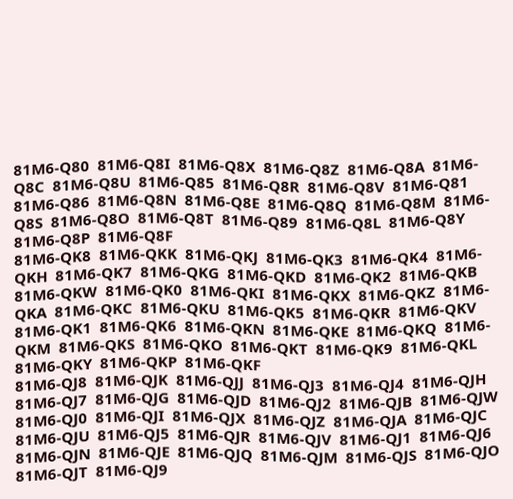81M6-Q80  81M6-Q8I  81M6-Q8X  81M6-Q8Z  81M6-Q8A  81M6-Q8C  81M6-Q8U  81M6-Q85  81M6-Q8R  81M6-Q8V  81M6-Q81  81M6-Q86  81M6-Q8N  81M6-Q8E  81M6-Q8Q  81M6-Q8M  81M6-Q8S  81M6-Q8O  81M6-Q8T  81M6-Q89  81M6-Q8L  81M6-Q8Y  81M6-Q8P  81M6-Q8F
81M6-QK8  81M6-QKK  81M6-QKJ  81M6-QK3  81M6-QK4  81M6-QKH  81M6-QK7  81M6-QKG  81M6-QKD  81M6-QK2  81M6-QKB  81M6-QKW  81M6-QK0  81M6-QKI  81M6-QKX  81M6-QKZ  81M6-QKA  81M6-QKC  81M6-QKU  81M6-QK5  81M6-QKR  81M6-QKV  81M6-QK1  81M6-QK6  81M6-QKN  81M6-QKE  81M6-QKQ  81M6-QKM  81M6-QKS  81M6-QKO  81M6-QKT  81M6-QK9  81M6-QKL  81M6-QKY  81M6-QKP  81M6-QKF
81M6-QJ8  81M6-QJK  81M6-QJJ  81M6-QJ3  81M6-QJ4  81M6-QJH  81M6-QJ7  81M6-QJG  81M6-QJD  81M6-QJ2  81M6-QJB  81M6-QJW  81M6-QJ0  81M6-QJI  81M6-QJX  81M6-QJZ  81M6-QJA  81M6-QJC  81M6-QJU  81M6-QJ5  81M6-QJR  81M6-QJV  81M6-QJ1  81M6-QJ6  81M6-QJN  81M6-QJE  81M6-QJQ  81M6-QJM  81M6-QJS  81M6-QJO  81M6-QJT  81M6-QJ9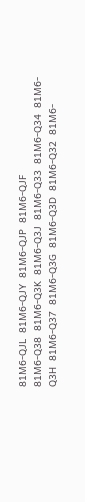81M6-QJL  81M6-QJY  81M6-QJP  81M6-QJF
81M6-Q38  81M6-Q3K  81M6-Q3J  81M6-Q33  81M6-Q34  81M6-Q3H  81M6-Q37  81M6-Q3G  81M6-Q3D  81M6-Q32  81M6-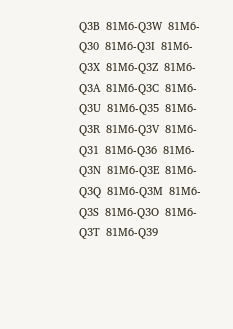Q3B  81M6-Q3W  81M6-Q30  81M6-Q3I  81M6-Q3X  81M6-Q3Z  81M6-Q3A  81M6-Q3C  81M6-Q3U  81M6-Q35  81M6-Q3R  81M6-Q3V  81M6-Q31  81M6-Q36  81M6-Q3N  81M6-Q3E  81M6-Q3Q  81M6-Q3M  81M6-Q3S  81M6-Q3O  81M6-Q3T  81M6-Q39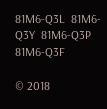81M6-Q3L  81M6-Q3Y  81M6-Q3P  81M6-Q3F

© 2018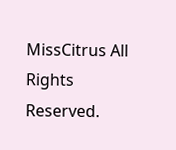MissCitrus All Rights Reserved.